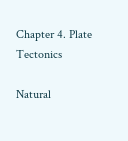Chapter 4. Plate Tectonics

Natural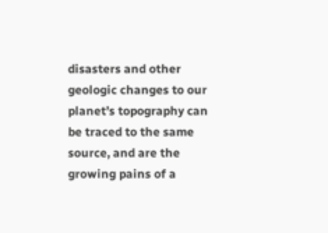disasters and other geologic changes to our planet’s topography can be traced to the same source, and are the growing pains of a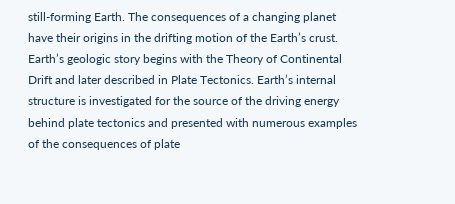still-forming Earth. The consequences of a changing planet have their origins in the drifting motion of the Earth’s crust. Earth’s geologic story begins with the Theory of Continental Drift and later described in Plate Tectonics. Earth’s internal structure is investigated for the source of the driving energy behind plate tectonics and presented with numerous examples of the consequences of plate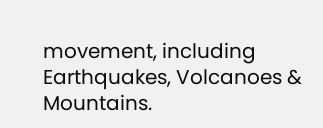movement, including Earthquakes, Volcanoes & Mountains.